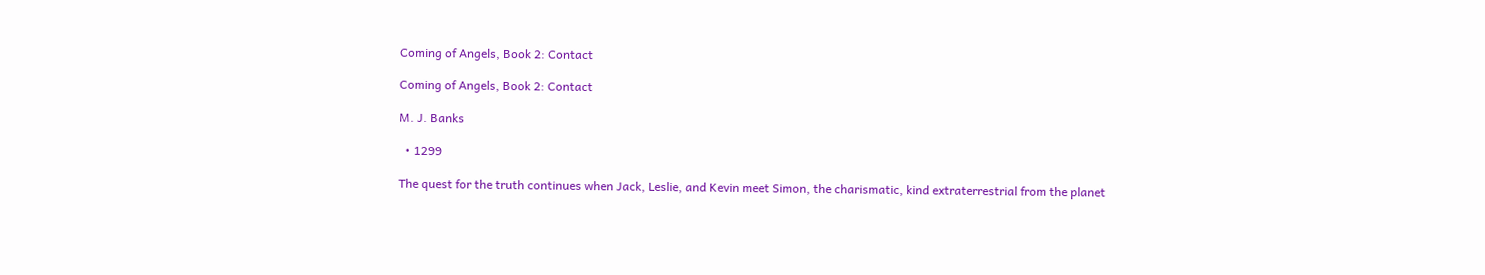Coming of Angels, Book 2: Contact

Coming of Angels, Book 2: Contact

M. J. Banks

  • 1299

The quest for the truth continues when Jack, Leslie, and Kevin meet Simon, the charismatic, kind extraterrestrial from the planet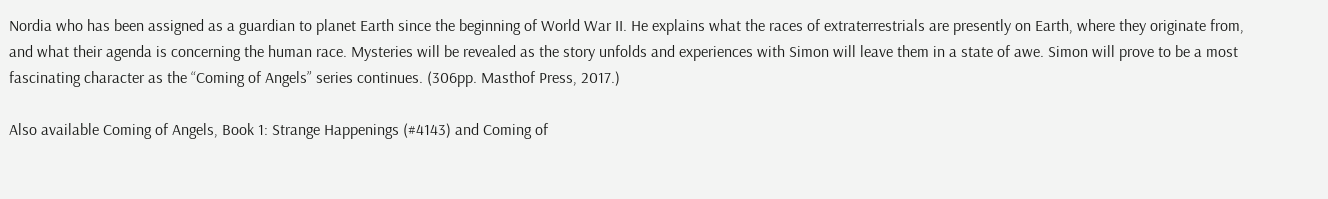Nordia who has been assigned as a guardian to planet Earth since the beginning of World War II. He explains what the races of extraterrestrials are presently on Earth, where they originate from, and what their agenda is concerning the human race. Mysteries will be revealed as the story unfolds and experiences with Simon will leave them in a state of awe. Simon will prove to be a most fascinating character as the “Coming of Angels” series continues. (306pp. Masthof Press, 2017.)

Also available Coming of Angels, Book 1: Strange Happenings (#4143) and Coming of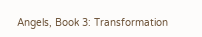Angels, Book 3: Transformation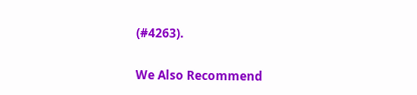(#4263).

We Also Recommend